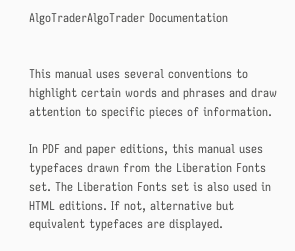AlgoTraderAlgoTrader Documentation


This manual uses several conventions to highlight certain words and phrases and draw attention to specific pieces of information.

In PDF and paper editions, this manual uses typefaces drawn from the Liberation Fonts set. The Liberation Fonts set is also used in HTML editions. If not, alternative but equivalent typefaces are displayed.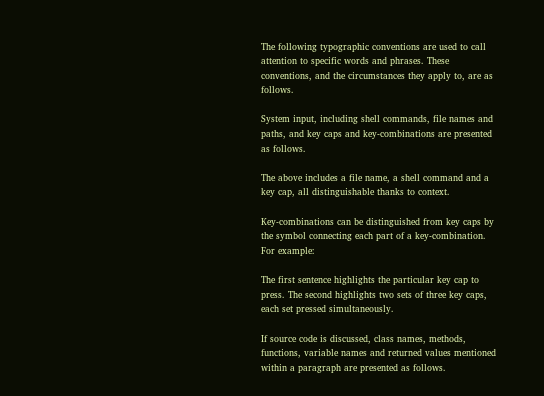The following typographic conventions are used to call attention to specific words and phrases. These conventions, and the circumstances they apply to, are as follows.

System input, including shell commands, file names and paths, and key caps and key-combinations are presented as follows.

The above includes a file name, a shell command and a key cap, all distinguishable thanks to context.

Key-combinations can be distinguished from key caps by the symbol connecting each part of a key-combination. For example:

The first sentence highlights the particular key cap to press. The second highlights two sets of three key caps, each set pressed simultaneously.

If source code is discussed, class names, methods, functions, variable names and returned values mentioned within a paragraph are presented as follows.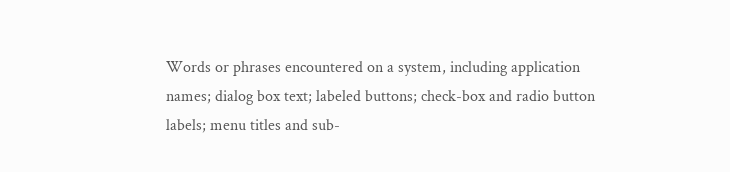Words or phrases encountered on a system, including application names; dialog box text; labeled buttons; check-box and radio button labels; menu titles and sub-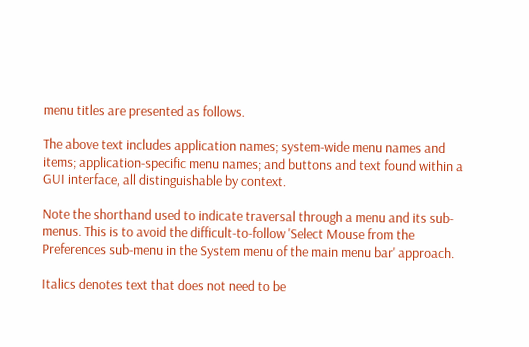menu titles are presented as follows.

The above text includes application names; system-wide menu names and items; application-specific menu names; and buttons and text found within a GUI interface, all distinguishable by context.

Note the shorthand used to indicate traversal through a menu and its sub-menus. This is to avoid the difficult-to-follow 'Select Mouse from the Preferences sub-menu in the System menu of the main menu bar' approach.

Italics denotes text that does not need to be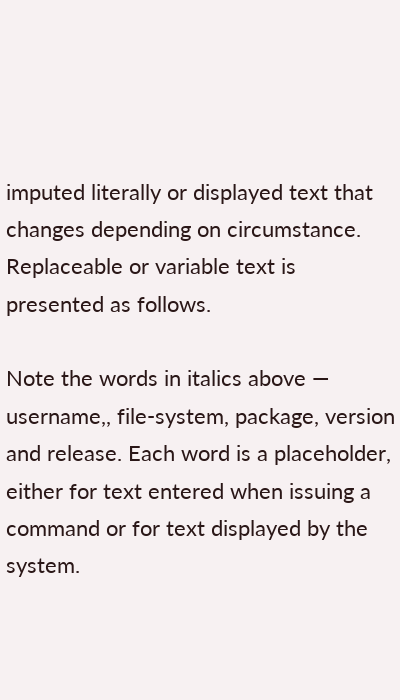imputed literally or displayed text that changes depending on circumstance. Replaceable or variable text is presented as follows.

Note the words in italics above — username,, file-system, package, version and release. Each word is a placeholder, either for text entered when issuing a command or for text displayed by the system.